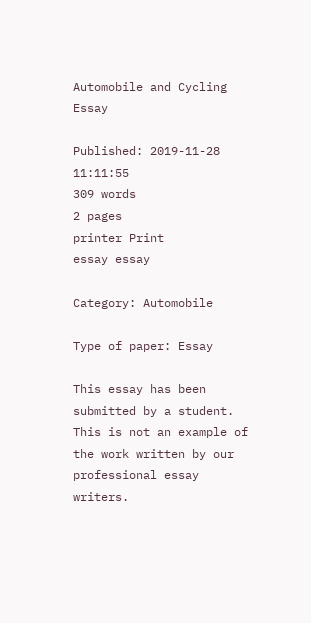Automobile and Cycling Essay

Published: 2019-11-28 11:11:55
309 words
2 pages
printer Print
essay essay

Category: Automobile

Type of paper: Essay

This essay has been submitted by a student. This is not an example of the work written by our professional essay writers.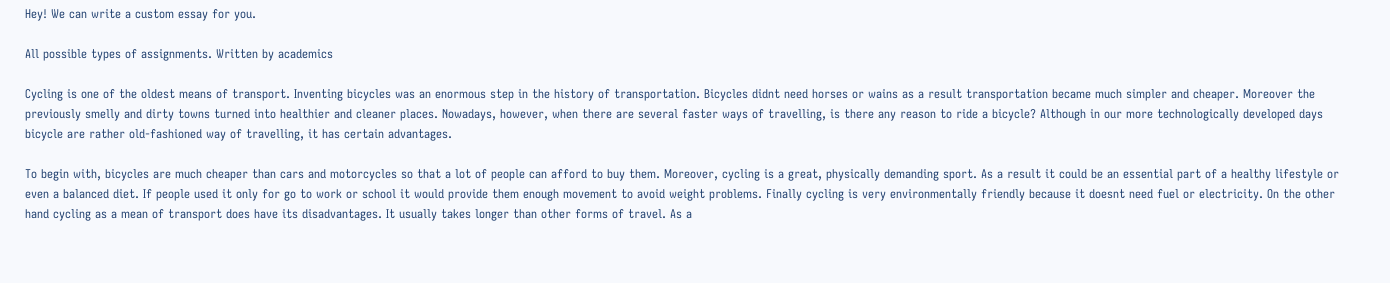Hey! We can write a custom essay for you.

All possible types of assignments. Written by academics

Cycling is one of the oldest means of transport. Inventing bicycles was an enormous step in the history of transportation. Bicycles didnt need horses or wains as a result transportation became much simpler and cheaper. Moreover the previously smelly and dirty towns turned into healthier and cleaner places. Nowadays, however, when there are several faster ways of travelling, is there any reason to ride a bicycle? Although in our more technologically developed days bicycle are rather old-fashioned way of travelling, it has certain advantages.

To begin with, bicycles are much cheaper than cars and motorcycles so that a lot of people can afford to buy them. Moreover, cycling is a great, physically demanding sport. As a result it could be an essential part of a healthy lifestyle or even a balanced diet. If people used it only for go to work or school it would provide them enough movement to avoid weight problems. Finally cycling is very environmentally friendly because it doesnt need fuel or electricity. On the other hand cycling as a mean of transport does have its disadvantages. It usually takes longer than other forms of travel. As a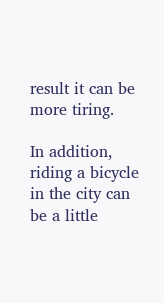result it can be more tiring.

In addition, riding a bicycle in the city can be a little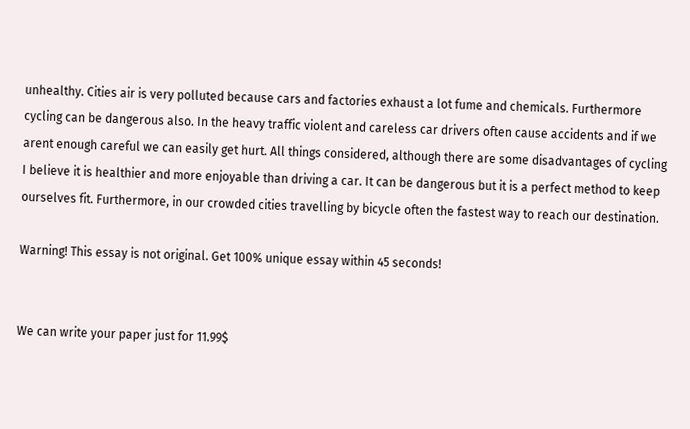unhealthy. Cities air is very polluted because cars and factories exhaust a lot fume and chemicals. Furthermore cycling can be dangerous also. In the heavy traffic violent and careless car drivers often cause accidents and if we arent enough careful we can easily get hurt. All things considered, although there are some disadvantages of cycling I believe it is healthier and more enjoyable than driving a car. It can be dangerous but it is a perfect method to keep ourselves fit. Furthermore, in our crowded cities travelling by bicycle often the fastest way to reach our destination.

Warning! This essay is not original. Get 100% unique essay within 45 seconds!


We can write your paper just for 11.99$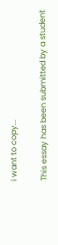i want to copy...

This essay has been submitted by a student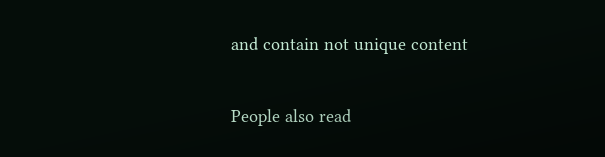and contain not unique content

People also read